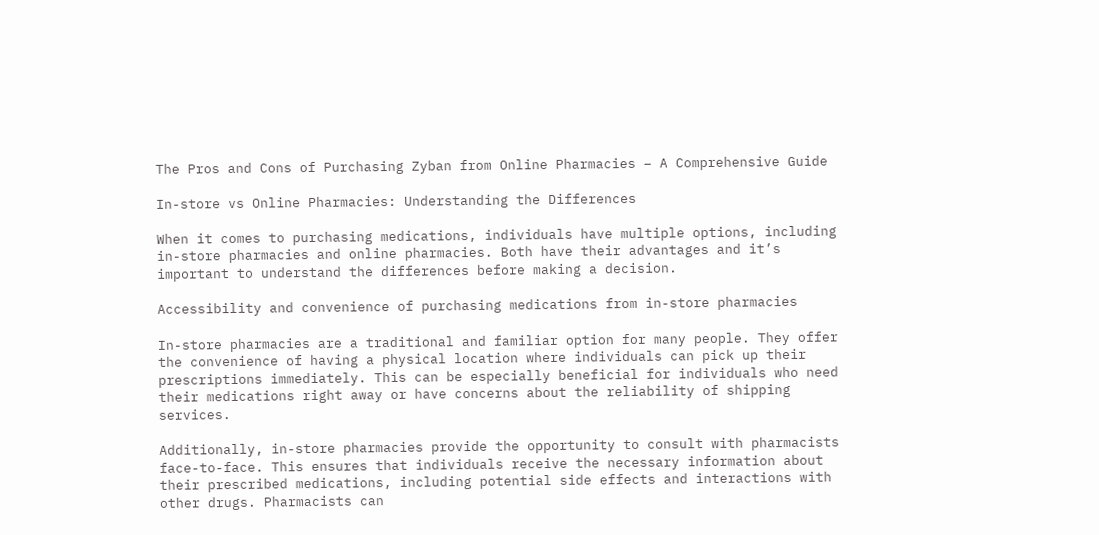The Pros and Cons of Purchasing Zyban from Online Pharmacies – A Comprehensive Guide

In-store vs Online Pharmacies: Understanding the Differences

When it comes to purchasing medications, individuals have multiple options, including in-store pharmacies and online pharmacies. Both have their advantages and it’s important to understand the differences before making a decision.

Accessibility and convenience of purchasing medications from in-store pharmacies

In-store pharmacies are a traditional and familiar option for many people. They offer the convenience of having a physical location where individuals can pick up their prescriptions immediately. This can be especially beneficial for individuals who need their medications right away or have concerns about the reliability of shipping services.

Additionally, in-store pharmacies provide the opportunity to consult with pharmacists face-to-face. This ensures that individuals receive the necessary information about their prescribed medications, including potential side effects and interactions with other drugs. Pharmacists can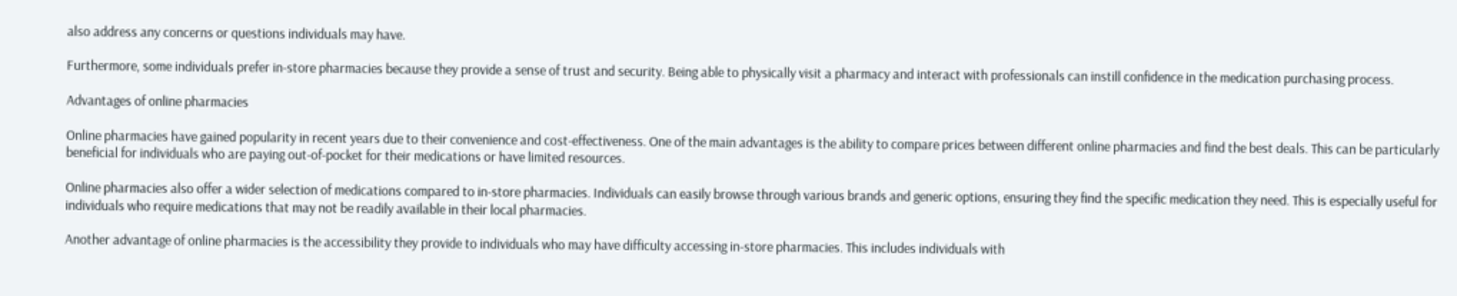also address any concerns or questions individuals may have.

Furthermore, some individuals prefer in-store pharmacies because they provide a sense of trust and security. Being able to physically visit a pharmacy and interact with professionals can instill confidence in the medication purchasing process.

Advantages of online pharmacies

Online pharmacies have gained popularity in recent years due to their convenience and cost-effectiveness. One of the main advantages is the ability to compare prices between different online pharmacies and find the best deals. This can be particularly beneficial for individuals who are paying out-of-pocket for their medications or have limited resources.

Online pharmacies also offer a wider selection of medications compared to in-store pharmacies. Individuals can easily browse through various brands and generic options, ensuring they find the specific medication they need. This is especially useful for individuals who require medications that may not be readily available in their local pharmacies.

Another advantage of online pharmacies is the accessibility they provide to individuals who may have difficulty accessing in-store pharmacies. This includes individuals with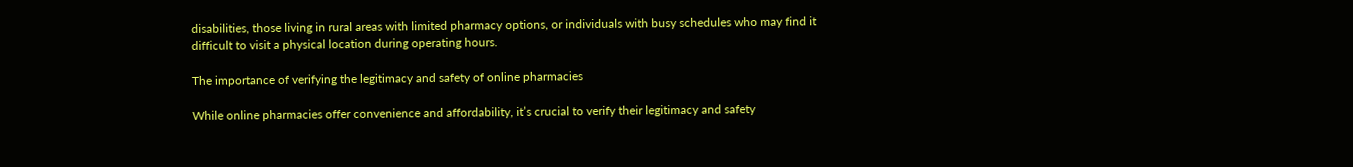disabilities, those living in rural areas with limited pharmacy options, or individuals with busy schedules who may find it difficult to visit a physical location during operating hours.

The importance of verifying the legitimacy and safety of online pharmacies

While online pharmacies offer convenience and affordability, it’s crucial to verify their legitimacy and safety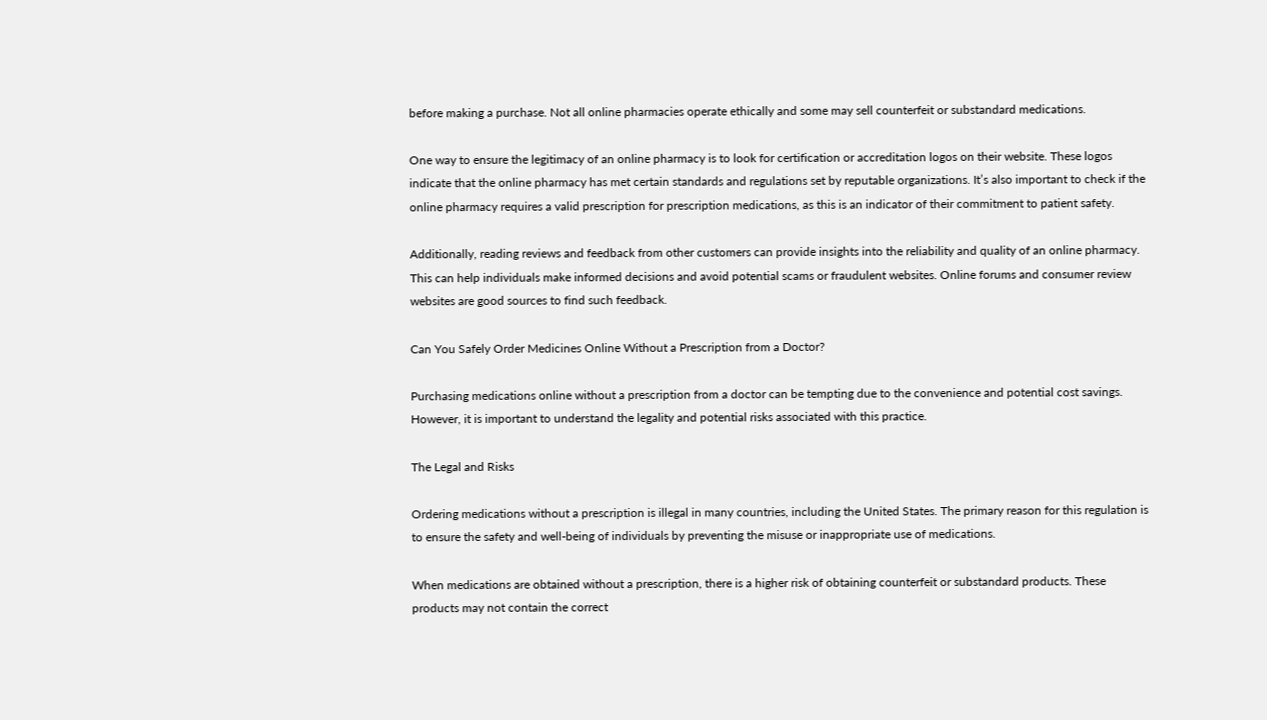before making a purchase. Not all online pharmacies operate ethically and some may sell counterfeit or substandard medications.

One way to ensure the legitimacy of an online pharmacy is to look for certification or accreditation logos on their website. These logos indicate that the online pharmacy has met certain standards and regulations set by reputable organizations. It’s also important to check if the online pharmacy requires a valid prescription for prescription medications, as this is an indicator of their commitment to patient safety.

Additionally, reading reviews and feedback from other customers can provide insights into the reliability and quality of an online pharmacy. This can help individuals make informed decisions and avoid potential scams or fraudulent websites. Online forums and consumer review websites are good sources to find such feedback.

Can You Safely Order Medicines Online Without a Prescription from a Doctor?

Purchasing medications online without a prescription from a doctor can be tempting due to the convenience and potential cost savings. However, it is important to understand the legality and potential risks associated with this practice.

The Legal and Risks

Ordering medications without a prescription is illegal in many countries, including the United States. The primary reason for this regulation is to ensure the safety and well-being of individuals by preventing the misuse or inappropriate use of medications.

When medications are obtained without a prescription, there is a higher risk of obtaining counterfeit or substandard products. These products may not contain the correct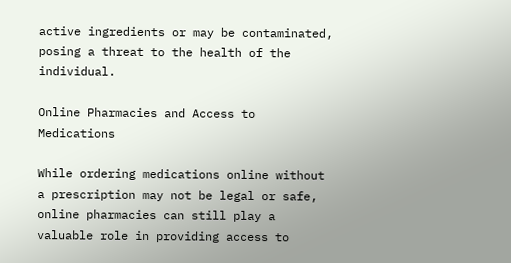active ingredients or may be contaminated, posing a threat to the health of the individual.

Online Pharmacies and Access to Medications

While ordering medications online without a prescription may not be legal or safe, online pharmacies can still play a valuable role in providing access to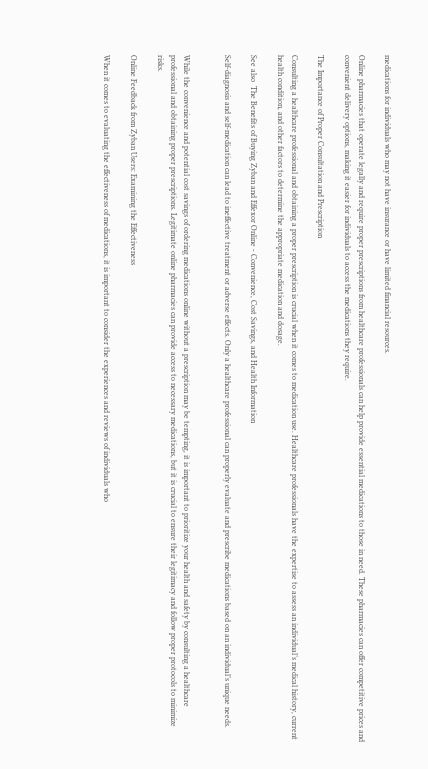medications for individuals who may not have insurance or have limited financial resources.

Online pharmacies that operate legally and require proper prescriptions from healthcare professionals can help provide essential medications to those in need. These pharmacies can offer competitive prices and convenient delivery options, making it easier for individuals to access the medications they require.

The Importance of Proper Consultation and Prescription

Consulting a healthcare professional and obtaining a proper prescription is crucial when it comes to medication use. Healthcare professionals have the expertise to assess an individual’s medical history, current health condition, and other factors to determine the appropriate medication and dosage.

See also  The Benefits of Buying Zyban and Effexor Online - Convenience, Cost Savings, and Health Information

Self-diagnosis and self-medication can lead to ineffective treatment or adverse effects. Only a healthcare professional can properly evaluate and prescribe medications based on an individual’s unique needs.


While the convenience and potential cost savings of ordering medications online without a prescription may be tempting, it is important to prioritize your health and safety by consulting a healthcare professional and obtaining proper prescriptions. Legitimate online pharmacies can provide access to necessary medications, but it is crucial to ensure their legitimacy and follow proper protocols to minimize risks.

Online Feedback from Zyban Users: Examining the Effectiveness

When it comes to evaluating the effectiveness of medications, it is important to consider the experiences and reviews of individuals who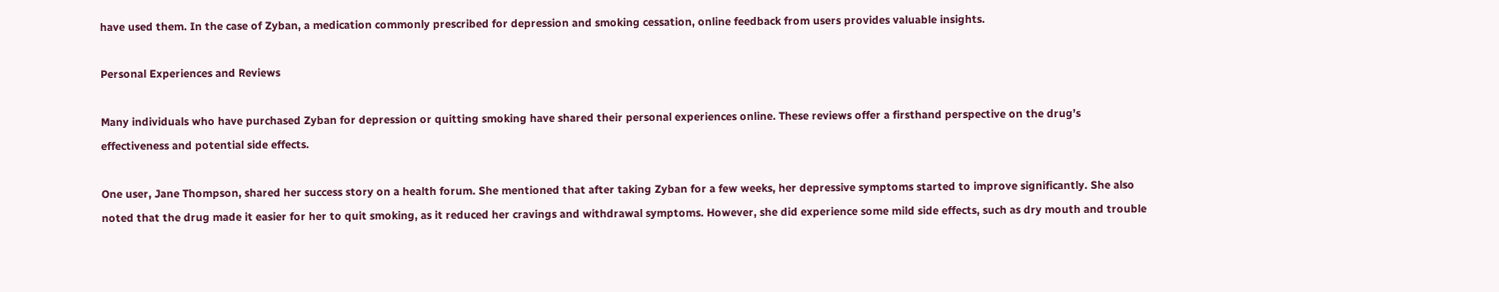have used them. In the case of Zyban, a medication commonly prescribed for depression and smoking cessation, online feedback from users provides valuable insights.

Personal Experiences and Reviews

Many individuals who have purchased Zyban for depression or quitting smoking have shared their personal experiences online. These reviews offer a firsthand perspective on the drug’s effectiveness and potential side effects.

One user, Jane Thompson, shared her success story on a health forum. She mentioned that after taking Zyban for a few weeks, her depressive symptoms started to improve significantly. She also noted that the drug made it easier for her to quit smoking, as it reduced her cravings and withdrawal symptoms. However, she did experience some mild side effects, such as dry mouth and trouble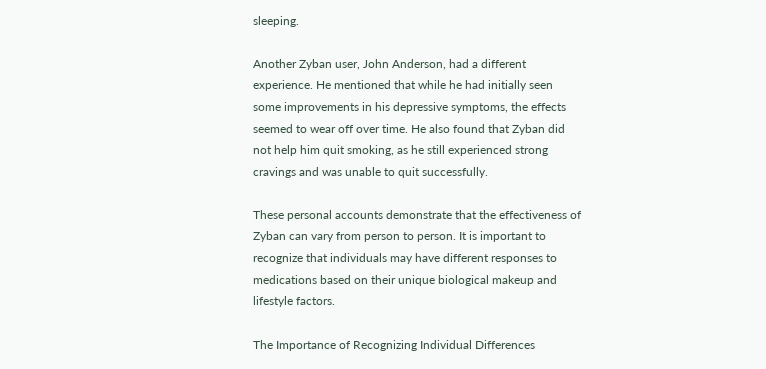sleeping.

Another Zyban user, John Anderson, had a different experience. He mentioned that while he had initially seen some improvements in his depressive symptoms, the effects seemed to wear off over time. He also found that Zyban did not help him quit smoking, as he still experienced strong cravings and was unable to quit successfully.

These personal accounts demonstrate that the effectiveness of Zyban can vary from person to person. It is important to recognize that individuals may have different responses to medications based on their unique biological makeup and lifestyle factors.

The Importance of Recognizing Individual Differences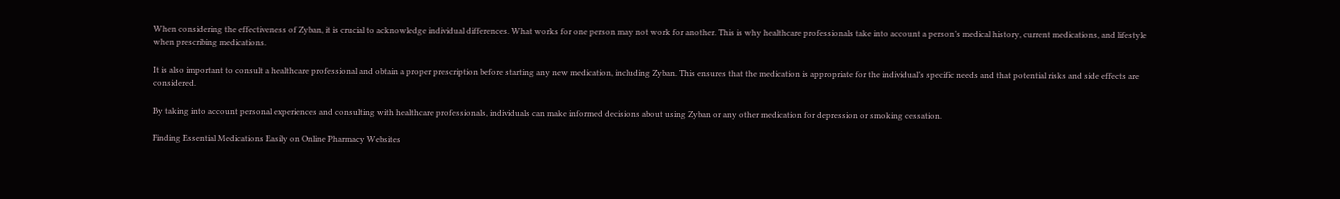When considering the effectiveness of Zyban, it is crucial to acknowledge individual differences. What works for one person may not work for another. This is why healthcare professionals take into account a person’s medical history, current medications, and lifestyle when prescribing medications.

It is also important to consult a healthcare professional and obtain a proper prescription before starting any new medication, including Zyban. This ensures that the medication is appropriate for the individual’s specific needs and that potential risks and side effects are considered.

By taking into account personal experiences and consulting with healthcare professionals, individuals can make informed decisions about using Zyban or any other medication for depression or smoking cessation.

Finding Essential Medications Easily on Online Pharmacy Websites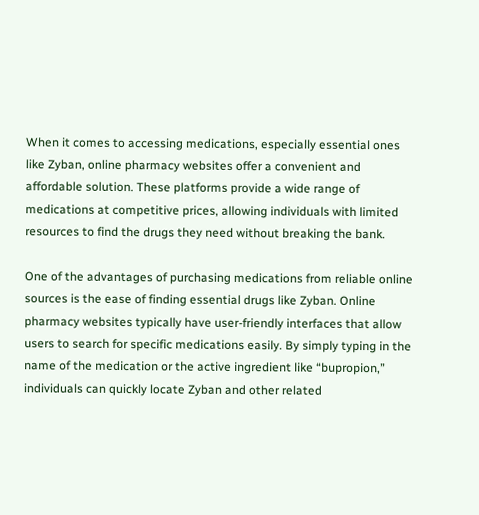When it comes to accessing medications, especially essential ones like Zyban, online pharmacy websites offer a convenient and affordable solution. These platforms provide a wide range of medications at competitive prices, allowing individuals with limited resources to find the drugs they need without breaking the bank.

One of the advantages of purchasing medications from reliable online sources is the ease of finding essential drugs like Zyban. Online pharmacy websites typically have user-friendly interfaces that allow users to search for specific medications easily. By simply typing in the name of the medication or the active ingredient like “bupropion,” individuals can quickly locate Zyban and other related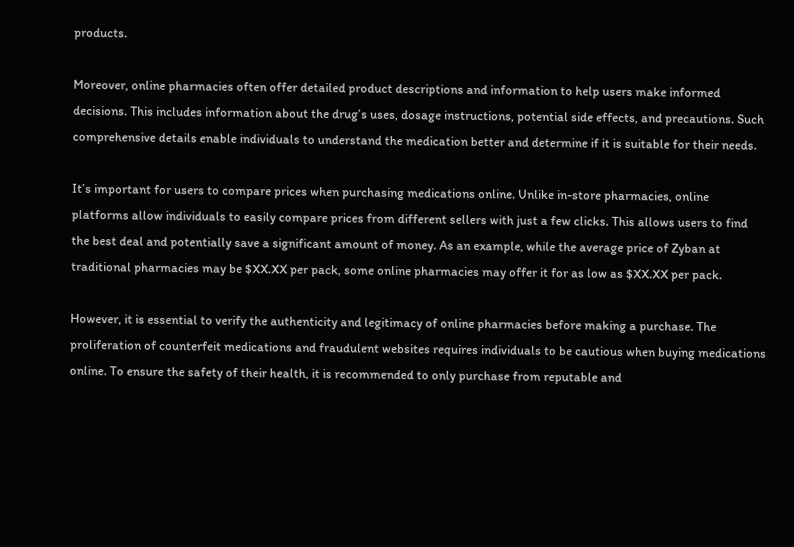products.

Moreover, online pharmacies often offer detailed product descriptions and information to help users make informed decisions. This includes information about the drug’s uses, dosage instructions, potential side effects, and precautions. Such comprehensive details enable individuals to understand the medication better and determine if it is suitable for their needs.

It’s important for users to compare prices when purchasing medications online. Unlike in-store pharmacies, online platforms allow individuals to easily compare prices from different sellers with just a few clicks. This allows users to find the best deal and potentially save a significant amount of money. As an example, while the average price of Zyban at traditional pharmacies may be $XX.XX per pack, some online pharmacies may offer it for as low as $XX.XX per pack.

However, it is essential to verify the authenticity and legitimacy of online pharmacies before making a purchase. The proliferation of counterfeit medications and fraudulent websites requires individuals to be cautious when buying medications online. To ensure the safety of their health, it is recommended to only purchase from reputable and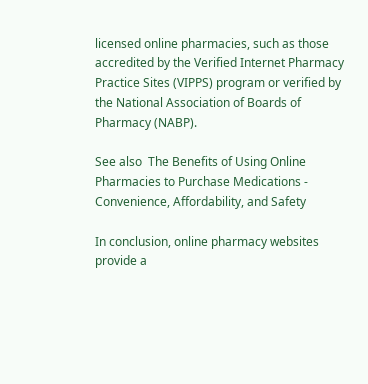licensed online pharmacies, such as those accredited by the Verified Internet Pharmacy Practice Sites (VIPPS) program or verified by the National Association of Boards of Pharmacy (NABP).

See also  The Benefits of Using Online Pharmacies to Purchase Medications - Convenience, Affordability, and Safety

In conclusion, online pharmacy websites provide a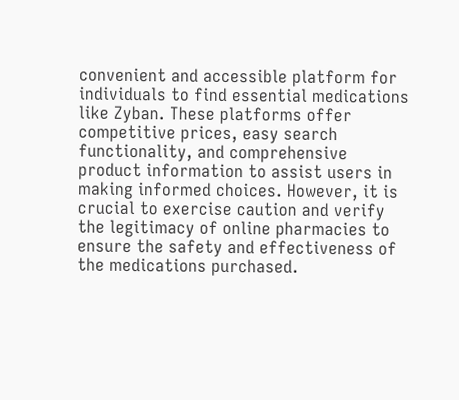convenient and accessible platform for individuals to find essential medications like Zyban. These platforms offer competitive prices, easy search functionality, and comprehensive product information to assist users in making informed choices. However, it is crucial to exercise caution and verify the legitimacy of online pharmacies to ensure the safety and effectiveness of the medications purchased.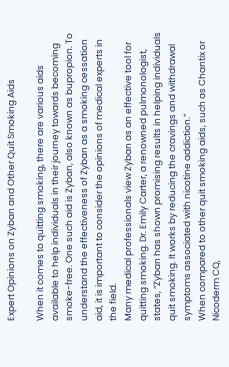Expert Opinions on Zyban and Other Quit Smoking Aids

When it comes to quitting smoking, there are various aids available to help individuals in their journey towards becoming smoke-free. One such aid is Zyban, also known as bupropion. To understand the effectiveness of Zyban as a smoking cessation aid, it is important to consider the opinions of medical experts in the field.
Many medical professionals view Zyban as an effective tool for quitting smoking. Dr. Emily Carter, a renowned pulmonologist, states, “Zyban has shown promising results in helping individuals quit smoking. It works by reducing the cravings and withdrawal symptoms associated with nicotine addiction.”
When compared to other quit smoking aids, such as Chantix or Nicoderm CQ,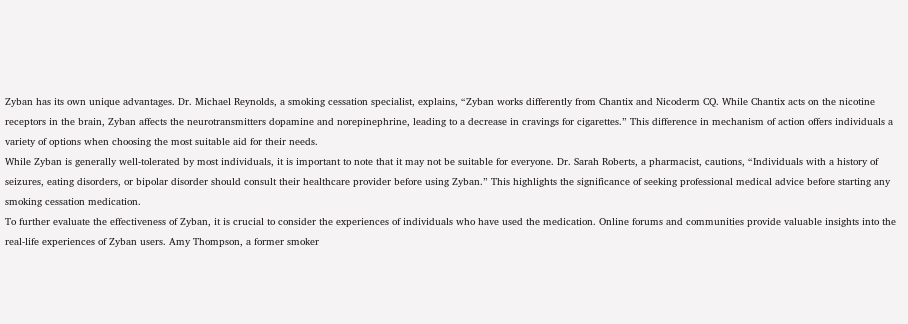Zyban has its own unique advantages. Dr. Michael Reynolds, a smoking cessation specialist, explains, “Zyban works differently from Chantix and Nicoderm CQ. While Chantix acts on the nicotine receptors in the brain, Zyban affects the neurotransmitters dopamine and norepinephrine, leading to a decrease in cravings for cigarettes.” This difference in mechanism of action offers individuals a variety of options when choosing the most suitable aid for their needs.
While Zyban is generally well-tolerated by most individuals, it is important to note that it may not be suitable for everyone. Dr. Sarah Roberts, a pharmacist, cautions, “Individuals with a history of seizures, eating disorders, or bipolar disorder should consult their healthcare provider before using Zyban.” This highlights the significance of seeking professional medical advice before starting any smoking cessation medication.
To further evaluate the effectiveness of Zyban, it is crucial to consider the experiences of individuals who have used the medication. Online forums and communities provide valuable insights into the real-life experiences of Zyban users. Amy Thompson, a former smoker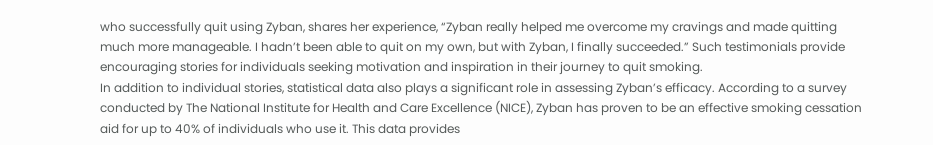who successfully quit using Zyban, shares her experience, “Zyban really helped me overcome my cravings and made quitting much more manageable. I hadn’t been able to quit on my own, but with Zyban, I finally succeeded.” Such testimonials provide encouraging stories for individuals seeking motivation and inspiration in their journey to quit smoking.
In addition to individual stories, statistical data also plays a significant role in assessing Zyban’s efficacy. According to a survey conducted by The National Institute for Health and Care Excellence (NICE), Zyban has proven to be an effective smoking cessation aid for up to 40% of individuals who use it. This data provides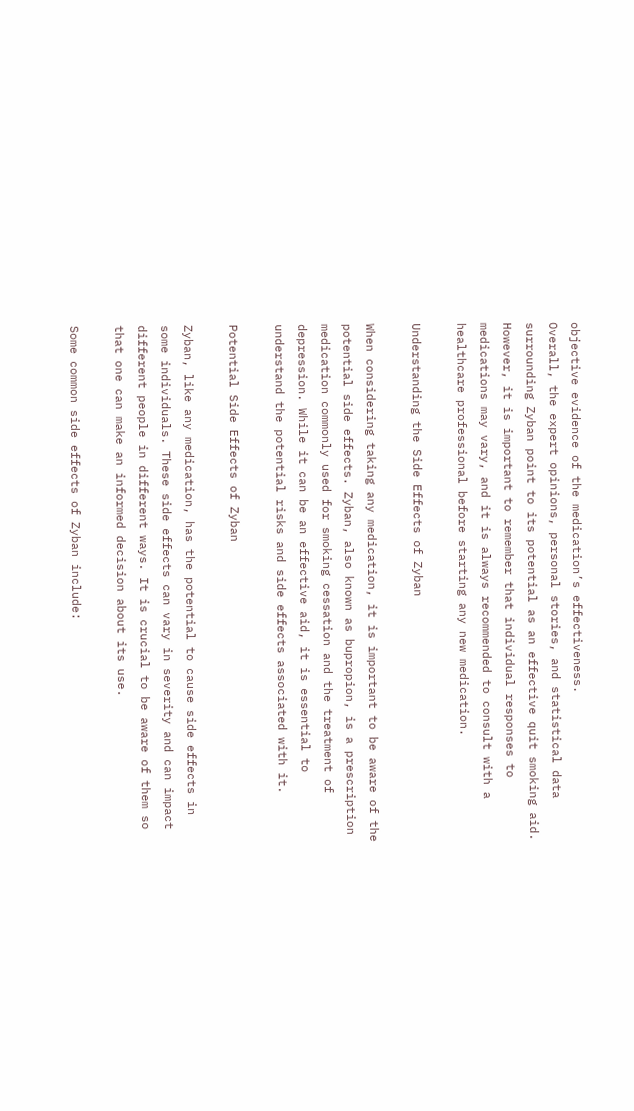objective evidence of the medication’s effectiveness.
Overall, the expert opinions, personal stories, and statistical data surrounding Zyban point to its potential as an effective quit smoking aid. However, it is important to remember that individual responses to medications may vary, and it is always recommended to consult with a healthcare professional before starting any new medication.

Understanding the Side Effects of Zyban

When considering taking any medication, it is important to be aware of the potential side effects. Zyban, also known as bupropion, is a prescription medication commonly used for smoking cessation and the treatment of depression. While it can be an effective aid, it is essential to understand the potential risks and side effects associated with it.

Potential Side Effects of Zyban

Zyban, like any medication, has the potential to cause side effects in some individuals. These side effects can vary in severity and can impact different people in different ways. It is crucial to be aware of them so that one can make an informed decision about its use.

Some common side effects of Zyban include: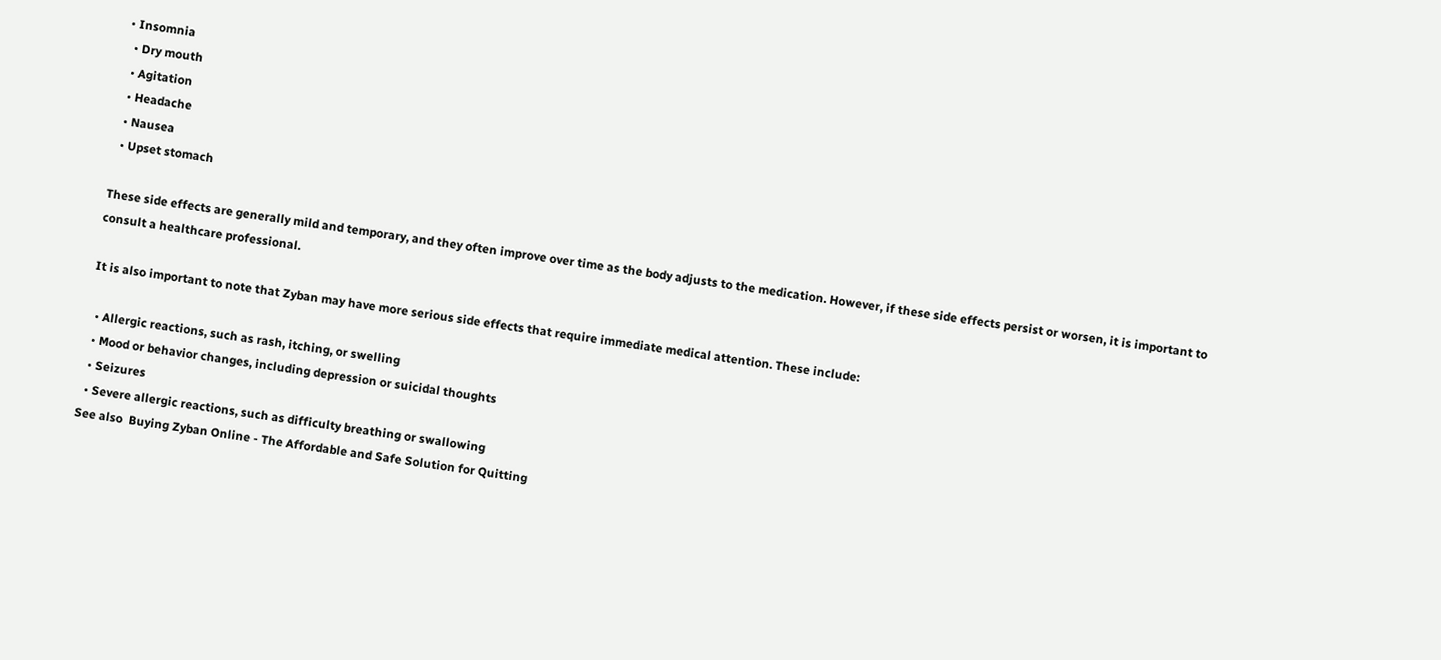• Insomnia
  • Dry mouth
  • Agitation
  • Headache
  • Nausea
  • Upset stomach

These side effects are generally mild and temporary, and they often improve over time as the body adjusts to the medication. However, if these side effects persist or worsen, it is important to consult a healthcare professional.

It is also important to note that Zyban may have more serious side effects that require immediate medical attention. These include:

  • Allergic reactions, such as rash, itching, or swelling
  • Mood or behavior changes, including depression or suicidal thoughts
  • Seizures
  • Severe allergic reactions, such as difficulty breathing or swallowing
See also  Buying Zyban Online - The Affordable and Safe Solution for Quitting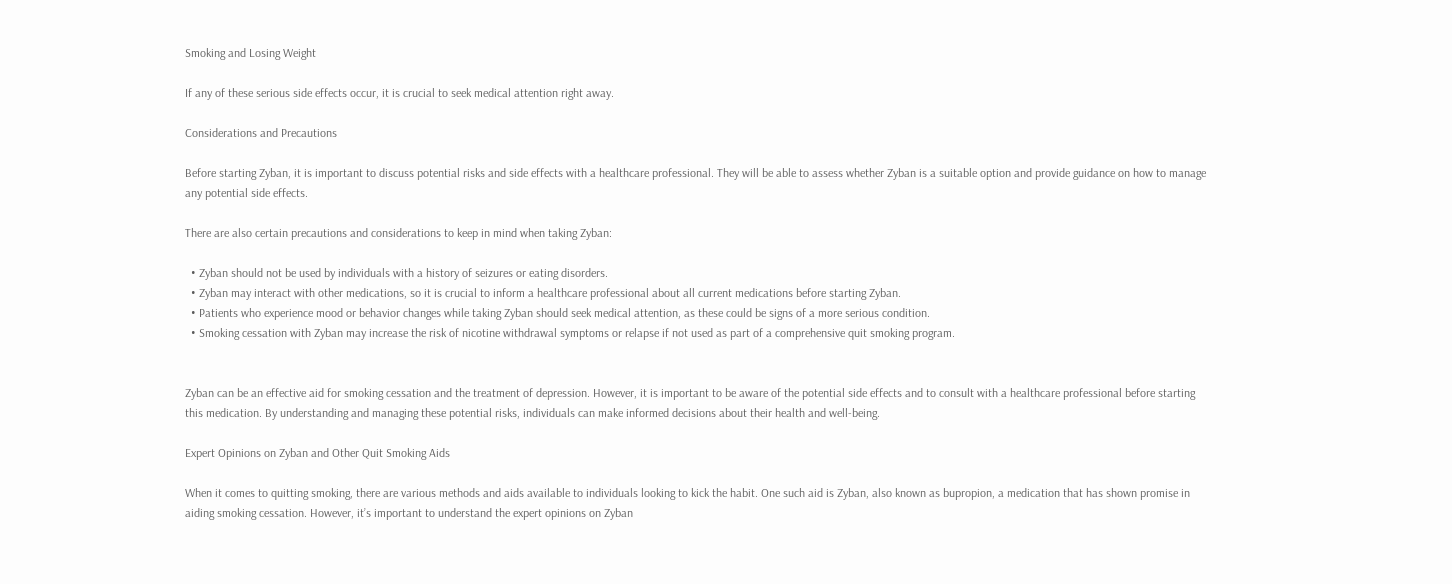Smoking and Losing Weight

If any of these serious side effects occur, it is crucial to seek medical attention right away.

Considerations and Precautions

Before starting Zyban, it is important to discuss potential risks and side effects with a healthcare professional. They will be able to assess whether Zyban is a suitable option and provide guidance on how to manage any potential side effects.

There are also certain precautions and considerations to keep in mind when taking Zyban:

  • Zyban should not be used by individuals with a history of seizures or eating disorders.
  • Zyban may interact with other medications, so it is crucial to inform a healthcare professional about all current medications before starting Zyban.
  • Patients who experience mood or behavior changes while taking Zyban should seek medical attention, as these could be signs of a more serious condition.
  • Smoking cessation with Zyban may increase the risk of nicotine withdrawal symptoms or relapse if not used as part of a comprehensive quit smoking program.


Zyban can be an effective aid for smoking cessation and the treatment of depression. However, it is important to be aware of the potential side effects and to consult with a healthcare professional before starting this medication. By understanding and managing these potential risks, individuals can make informed decisions about their health and well-being.

Expert Opinions on Zyban and Other Quit Smoking Aids

When it comes to quitting smoking, there are various methods and aids available to individuals looking to kick the habit. One such aid is Zyban, also known as bupropion, a medication that has shown promise in aiding smoking cessation. However, it’s important to understand the expert opinions on Zyban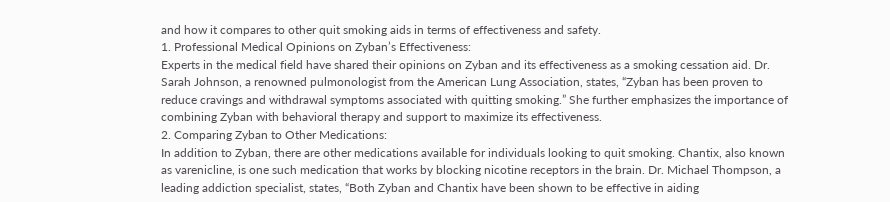and how it compares to other quit smoking aids in terms of effectiveness and safety.
1. Professional Medical Opinions on Zyban’s Effectiveness:
Experts in the medical field have shared their opinions on Zyban and its effectiveness as a smoking cessation aid. Dr. Sarah Johnson, a renowned pulmonologist from the American Lung Association, states, “Zyban has been proven to reduce cravings and withdrawal symptoms associated with quitting smoking.” She further emphasizes the importance of combining Zyban with behavioral therapy and support to maximize its effectiveness.
2. Comparing Zyban to Other Medications:
In addition to Zyban, there are other medications available for individuals looking to quit smoking. Chantix, also known as varenicline, is one such medication that works by blocking nicotine receptors in the brain. Dr. Michael Thompson, a leading addiction specialist, states, “Both Zyban and Chantix have been shown to be effective in aiding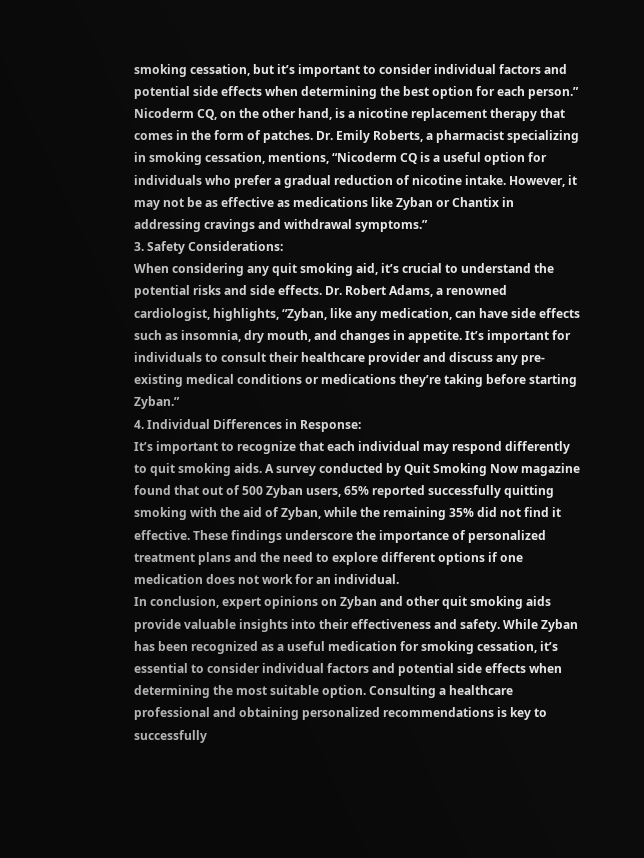smoking cessation, but it’s important to consider individual factors and potential side effects when determining the best option for each person.”
Nicoderm CQ, on the other hand, is a nicotine replacement therapy that comes in the form of patches. Dr. Emily Roberts, a pharmacist specializing in smoking cessation, mentions, “Nicoderm CQ is a useful option for individuals who prefer a gradual reduction of nicotine intake. However, it may not be as effective as medications like Zyban or Chantix in addressing cravings and withdrawal symptoms.”
3. Safety Considerations:
When considering any quit smoking aid, it’s crucial to understand the potential risks and side effects. Dr. Robert Adams, a renowned cardiologist, highlights, “Zyban, like any medication, can have side effects such as insomnia, dry mouth, and changes in appetite. It’s important for individuals to consult their healthcare provider and discuss any pre-existing medical conditions or medications they’re taking before starting Zyban.”
4. Individual Differences in Response:
It’s important to recognize that each individual may respond differently to quit smoking aids. A survey conducted by Quit Smoking Now magazine found that out of 500 Zyban users, 65% reported successfully quitting smoking with the aid of Zyban, while the remaining 35% did not find it effective. These findings underscore the importance of personalized treatment plans and the need to explore different options if one medication does not work for an individual.
In conclusion, expert opinions on Zyban and other quit smoking aids provide valuable insights into their effectiveness and safety. While Zyban has been recognized as a useful medication for smoking cessation, it’s essential to consider individual factors and potential side effects when determining the most suitable option. Consulting a healthcare professional and obtaining personalized recommendations is key to successfully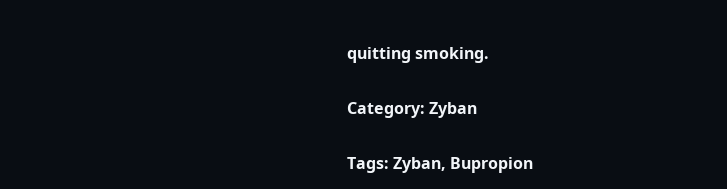quitting smoking.

Category: Zyban

Tags: Zyban, Bupropion